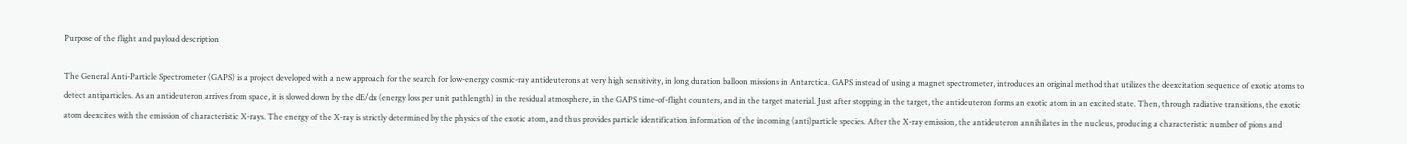Purpose of the flight and payload description

The General Anti-Particle Spectrometer (GAPS) is a project developed with a new approach for the search for low-energy cosmic-ray antideuterons at very high sensitivity, in long duration balloon missions in Antarctica. GAPS instead of using a magnet spectrometer, introduces an original method that utilizes the deexcitation sequence of exotic atoms to detect antiparticles. As an antideuteron arrives from space, it is slowed down by the dE/dx (energy loss per unit pathlength) in the residual atmosphere, in the GAPS time-of-flight counters, and in the target material. Just after stopping in the target, the antideuteron forms an exotic atom in an excited state. Then, through radiative transitions, the exotic atom deexcites with the emission of characteristic X-rays. The energy of the X-ray is strictly determined by the physics of the exotic atom, and thus provides particle identification information of the incoming (anti)particle species. After the X-ray emission, the antideuteron annihilates in the nucleus, producing a characteristic number of pions and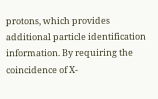protons, which provides additional particle identification information. By requiring the coincidence of X-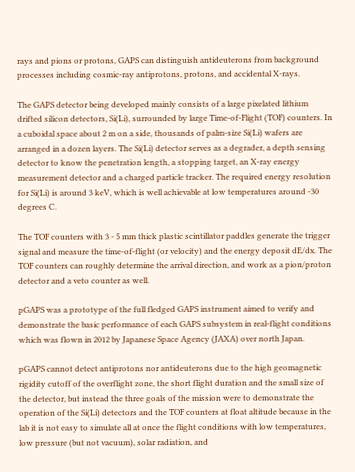rays and pions or protons, GAPS can distinguish antideuterons from background processes including cosmic-ray antiprotons, protons, and accidental X-rays.

The GAPS detector being developed mainly consists of a large pixelated lithium drifted silicon detectors, Si(Li), surrounded by large Time-of-Flight (TOF) counters. In a cuboidal space about 2 m on a side, thousands of palm-size Si(Li) wafers are arranged in a dozen layers. The Si(Li) detector serves as a degrader, a depth sensing detector to know the penetration length, a stopping target, an X-ray energy measurement detector and a charged particle tracker. The required energy resolution for Si(Li) is around 3 keV, which is well achievable at low temperatures around -30 degrees C.

The TOF counters with 3 - 5 mm thick plastic scintillator paddles generate the trigger signal and measure the time-of-flight (or velocity) and the energy deposit dE/dx. The TOF counters can roughly determine the arrival direction, and work as a pion/proton detector and a veto counter as well.

pGAPS was a prototype of the full fledged GAPS instrument aimed to verify and demonstrate the basic performance of each GAPS subsystem in real-flight conditions which was flown in 2012 by Japanese Space Agency (JAXA) over north Japan.

pGAPS cannot detect antiprotons nor antideuterons due to the high geomagnetic rigidity cutoff of the overflight zone, the short flight duration and the small size of the detector, but instead the three goals of the mission were to demonstrate the operation of the Si(Li) detectors and the TOF counters at float altitude because in the lab it is not easy to simulate all at once the flight conditions with low temperatures, low pressure (but not vacuum), solar radiation, and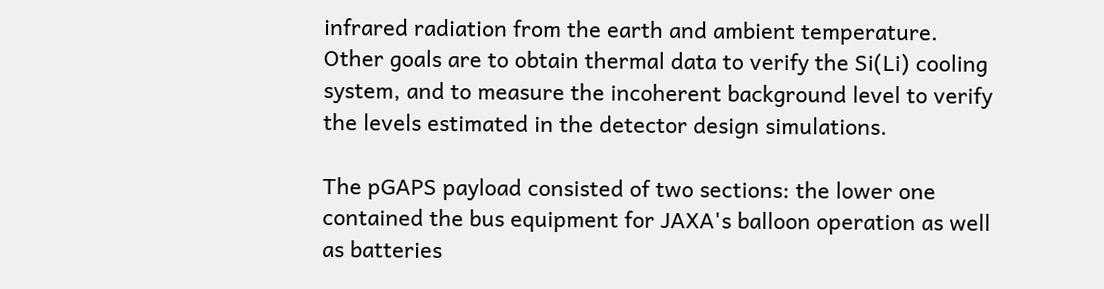infrared radiation from the earth and ambient temperature. Other goals are to obtain thermal data to verify the Si(Li) cooling system, and to measure the incoherent background level to verify the levels estimated in the detector design simulations.

The pGAPS payload consisted of two sections: the lower one contained the bus equipment for JAXA's balloon operation as well as batteries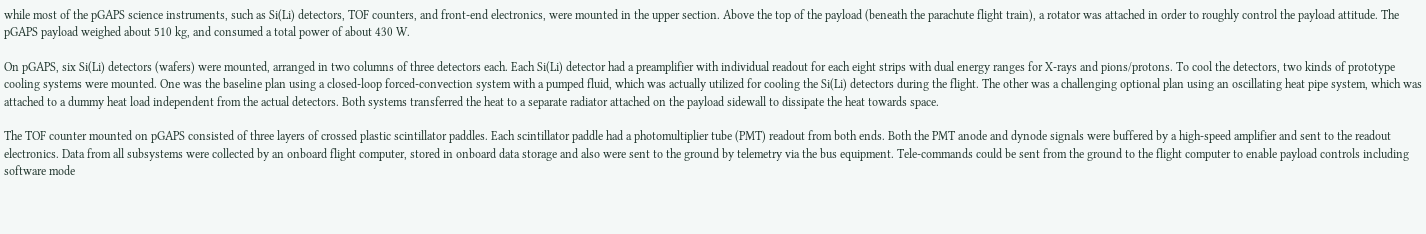while most of the pGAPS science instruments, such as Si(Li) detectors, TOF counters, and front-end electronics, were mounted in the upper section. Above the top of the payload (beneath the parachute flight train), a rotator was attached in order to roughly control the payload attitude. The pGAPS payload weighed about 510 kg, and consumed a total power of about 430 W.

On pGAPS, six Si(Li) detectors (wafers) were mounted, arranged in two columns of three detectors each. Each Si(Li) detector had a preamplifier with individual readout for each eight strips with dual energy ranges for X-rays and pions/protons. To cool the detectors, two kinds of prototype cooling systems were mounted. One was the baseline plan using a closed-loop forced-convection system with a pumped fluid, which was actually utilized for cooling the Si(Li) detectors during the flight. The other was a challenging optional plan using an oscillating heat pipe system, which was attached to a dummy heat load independent from the actual detectors. Both systems transferred the heat to a separate radiator attached on the payload sidewall to dissipate the heat towards space.

The TOF counter mounted on pGAPS consisted of three layers of crossed plastic scintillator paddles. Each scintillator paddle had a photomultiplier tube (PMT) readout from both ends. Both the PMT anode and dynode signals were buffered by a high-speed amplifier and sent to the readout electronics. Data from all subsystems were collected by an onboard flight computer, stored in onboard data storage and also were sent to the ground by telemetry via the bus equipment. Tele-commands could be sent from the ground to the flight computer to enable payload controls including software mode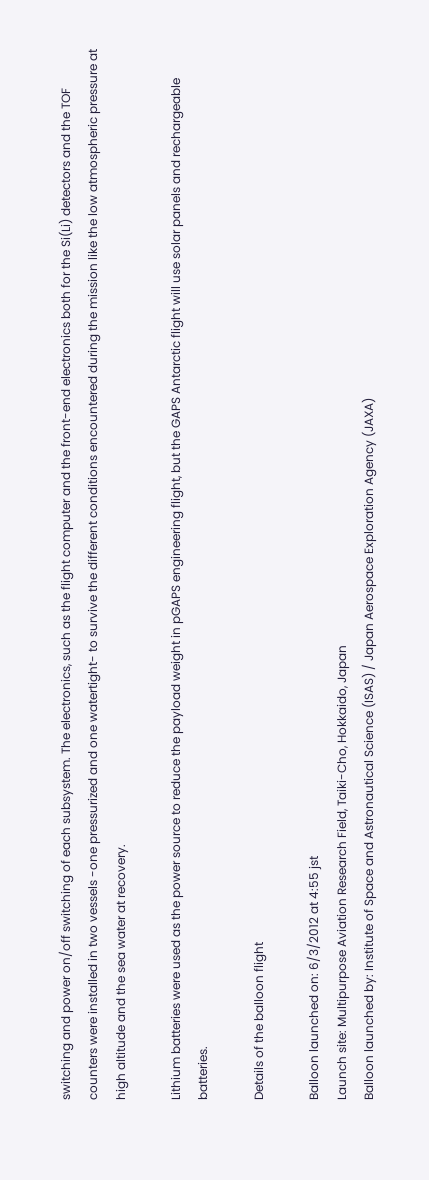switching and power on/off switching of each subsystem. The electronics, such as the flight computer and the front-end electronics both for the Si(Li) detectors and the TOF counters were installed in two vessels -one pressurized and one watertight- to survive the different conditions encountered during the mission like the low atmospheric pressure at high altitude and the sea water at recovery.

Lithium batteries were used as the power source to reduce the payload weight in pGAPS engineering flight, but the GAPS Antarctic flight will use solar panels and rechargeable batteries.

Details of the balloon flight

Balloon launched on: 6/3/2012 at 4:55 jst
Launch site: Multipurpose Aviation Research Field, Taiki-Cho, Hokkaido, Japan
Balloon launched by: Institute of Space and Astronautical Science (ISAS) / Japan Aerospace Exploration Agency (JAXA)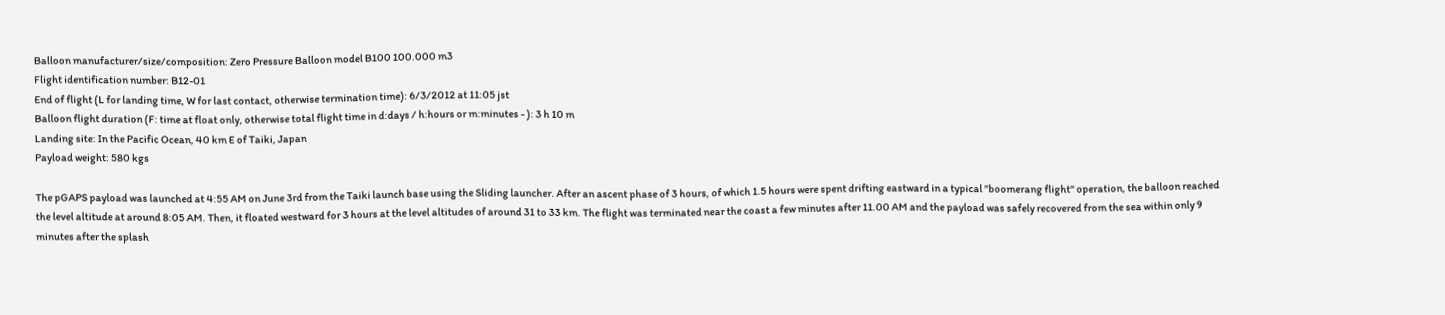Balloon manufacturer/size/composition: Zero Pressure Balloon model B100 100.000 m3
Flight identification number: B12-01
End of flight (L for landing time, W for last contact, otherwise termination time): 6/3/2012 at 11:05 jst
Balloon flight duration (F: time at float only, otherwise total flight time in d:days / h:hours or m:minutes - ): 3 h 10 m
Landing site: In the Pacific Ocean, 40 km E of Taiki, Japan
Payload weight: 580 kgs

The pGAPS payload was launched at 4:55 AM on June 3rd from the Taiki launch base using the Sliding launcher. After an ascent phase of 3 hours, of which 1.5 hours were spent drifting eastward in a typical "boomerang flight" operation, the balloon reached the level altitude at around 8:05 AM. Then, it floated westward for 3 hours at the level altitudes of around 31 to 33 km. The flight was terminated near the coast a few minutes after 11.00 AM and the payload was safely recovered from the sea within only 9 minutes after the splash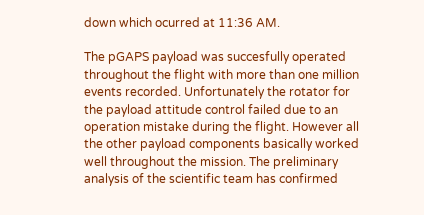down which ocurred at 11:36 AM.

The pGAPS payload was succesfully operated throughout the flight with more than one million events recorded. Unfortunately the rotator for the payload attitude control failed due to an operation mistake during the flight. However all the other payload components basically worked well throughout the mission. The preliminary analysis of the scientific team has confirmed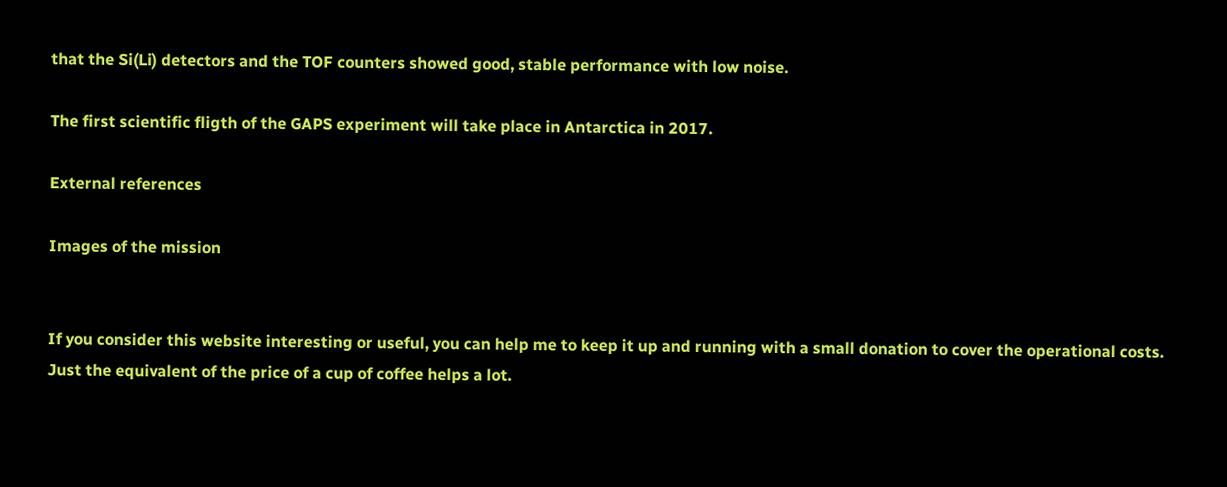that the Si(Li) detectors and the TOF counters showed good, stable performance with low noise.

The first scientific fligth of the GAPS experiment will take place in Antarctica in 2017.

External references

Images of the mission


If you consider this website interesting or useful, you can help me to keep it up and running with a small donation to cover the operational costs. Just the equivalent of the price of a cup of coffee helps a lot.